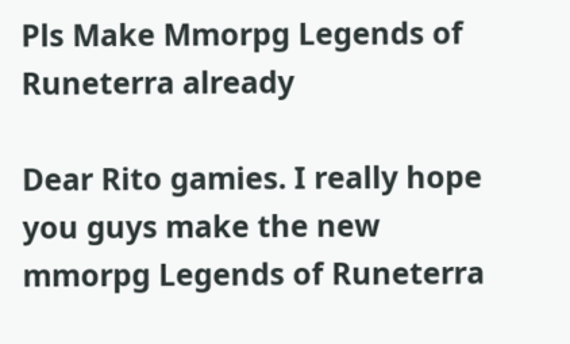Pls Make Mmorpg Legends of Runeterra already

Dear Rito gamies. I really hope you guys make the new mmorpg Legends of Runeterra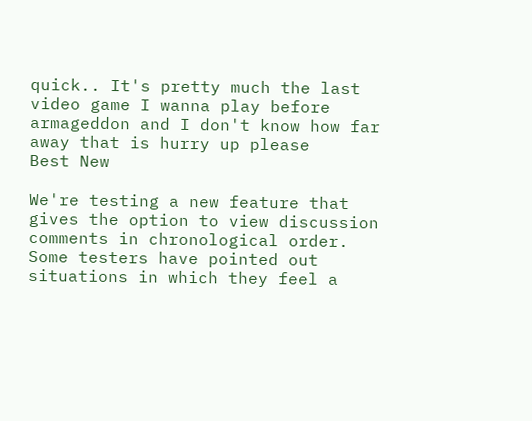quick.. It's pretty much the last video game I wanna play before armageddon and I don't know how far away that is hurry up please
Best New

We're testing a new feature that gives the option to view discussion comments in chronological order. Some testers have pointed out situations in which they feel a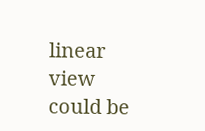linear view could be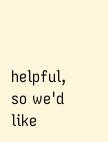helpful, so we'd like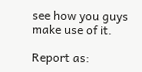see how you guys make use of it.

Report as: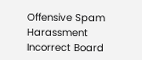Offensive Spam Harassment Incorrect Board